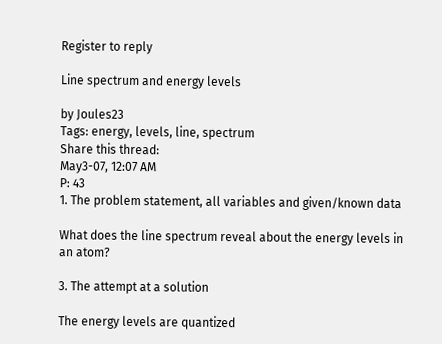Register to reply

Line spectrum and energy levels

by Joules23
Tags: energy, levels, line, spectrum
Share this thread:
May3-07, 12:07 AM
P: 43
1. The problem statement, all variables and given/known data

What does the line spectrum reveal about the energy levels in an atom?

3. The attempt at a solution

The energy levels are quantized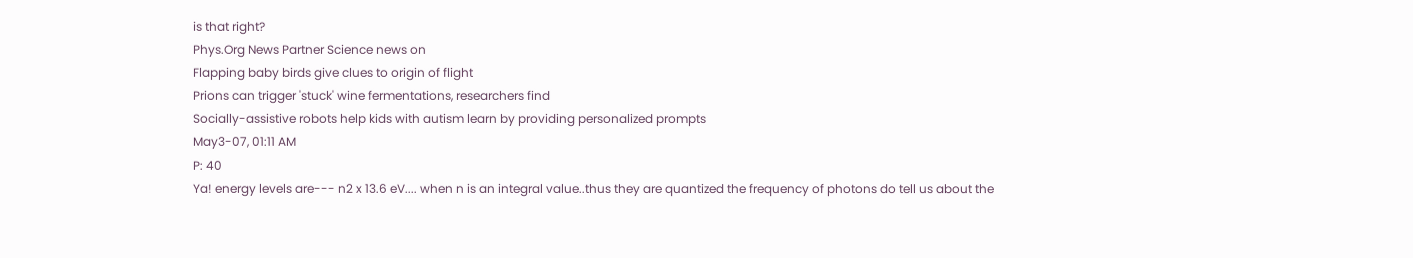is that right?
Phys.Org News Partner Science news on
Flapping baby birds give clues to origin of flight
Prions can trigger 'stuck' wine fermentations, researchers find
Socially-assistive robots help kids with autism learn by providing personalized prompts
May3-07, 01:11 AM
P: 40
Ya! energy levels are--- n2 x 13.6 eV.... when n is an integral value..thus they are quantized the frequency of photons do tell us about the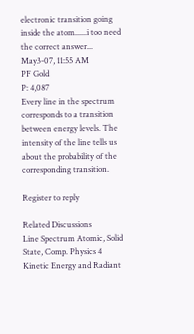electronic transition going inside the atom......i too need the correct answer...
May3-07, 11:55 AM
PF Gold
P: 4,087
Every line in the spectrum corresponds to a transition between energy levels. The intensity of the line tells us about the probability of the corresponding transition.

Register to reply

Related Discussions
Line Spectrum Atomic, Solid State, Comp. Physics 4
Kinetic Energy and Radiant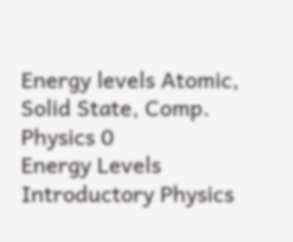Energy levels Atomic, Solid State, Comp. Physics 0
Energy Levels Introductory Physics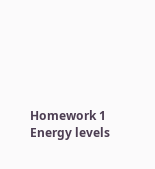Homework 1
Energy levels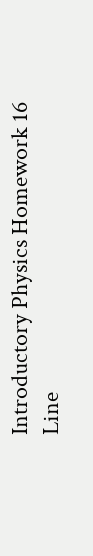Introductory Physics Homework 16
Line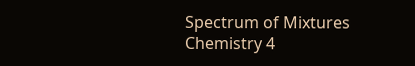Spectrum of Mixtures Chemistry 4